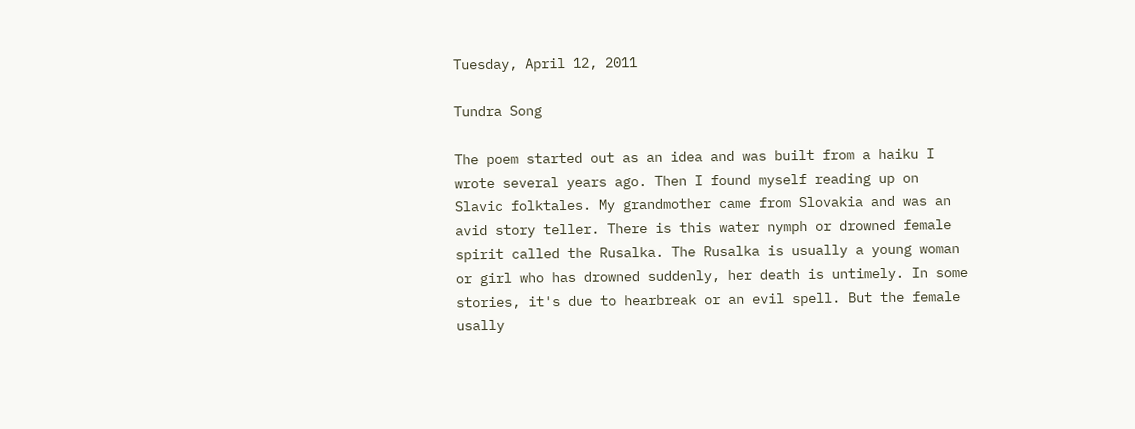Tuesday, April 12, 2011

Tundra Song

The poem started out as an idea and was built from a haiku I wrote several years ago. Then I found myself reading up on Slavic folktales. My grandmother came from Slovakia and was an avid story teller. There is this water nymph or drowned female spirit called the Rusalka. The Rusalka is usually a young woman or girl who has drowned suddenly, her death is untimely. In some stories, it's due to hearbreak or an evil spell. But the female usally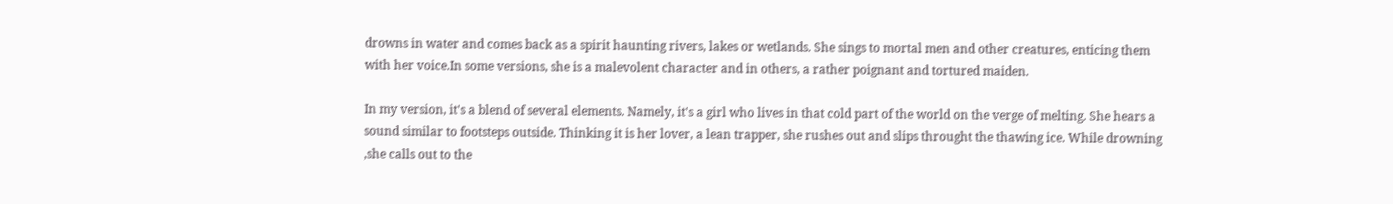drowns in water and comes back as a spirit haunting rivers, lakes or wetlands. She sings to mortal men and other creatures, enticing them with her voice.In some versions, she is a malevolent character and in others, a rather poignant and tortured maiden.

In my version, it's a blend of several elements. Namely, it's a girl who lives in that cold part of the world on the verge of melting. She hears a sound similar to footsteps outside. Thinking it is her lover, a lean trapper, she rushes out and slips throught the thawing ice. While drowning ,she calls out to the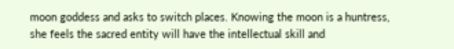moon goddess and asks to switch places. Knowing the moon is a huntress, she feels the sacred entity will have the intellectual skill and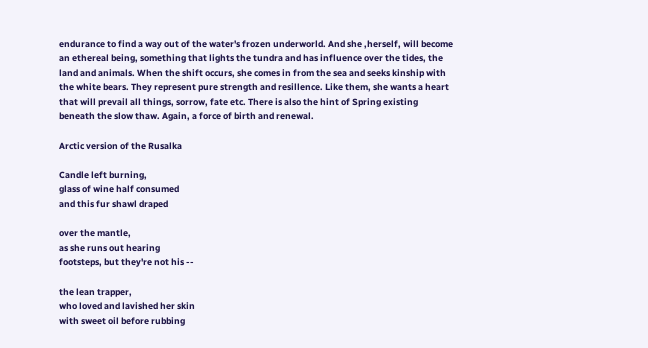endurance to find a way out of the water's frozen underworld. And she ,herself, will become an ethereal being, something that lights the tundra and has influence over the tides, the land and animals. When the shift occurs, she comes in from the sea and seeks kinship with the white bears. They represent pure strength and resillence. Like them, she wants a heart that will prevail all things, sorrow, fate etc. There is also the hint of Spring existing beneath the slow thaw. Again, a force of birth and renewal.

Arctic version of the Rusalka

Candle left burning,
glass of wine half consumed
and this fur shawl draped

over the mantle,
as she runs out hearing
footsteps, but they're not his --

the lean trapper,
who loved and lavished her skin
with sweet oil before rubbing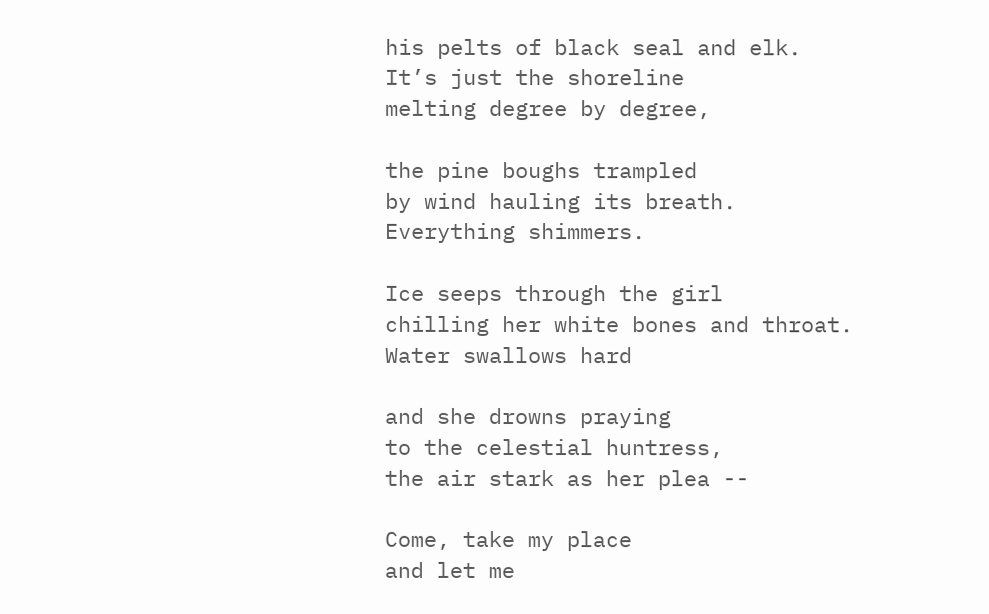his pelts of black seal and elk.
It’s just the shoreline
melting degree by degree,

the pine boughs trampled
by wind hauling its breath.
Everything shimmers.

Ice seeps through the girl
chilling her white bones and throat.
Water swallows hard

and she drowns praying
to the celestial huntress,
the air stark as her plea --

Come, take my place
and let me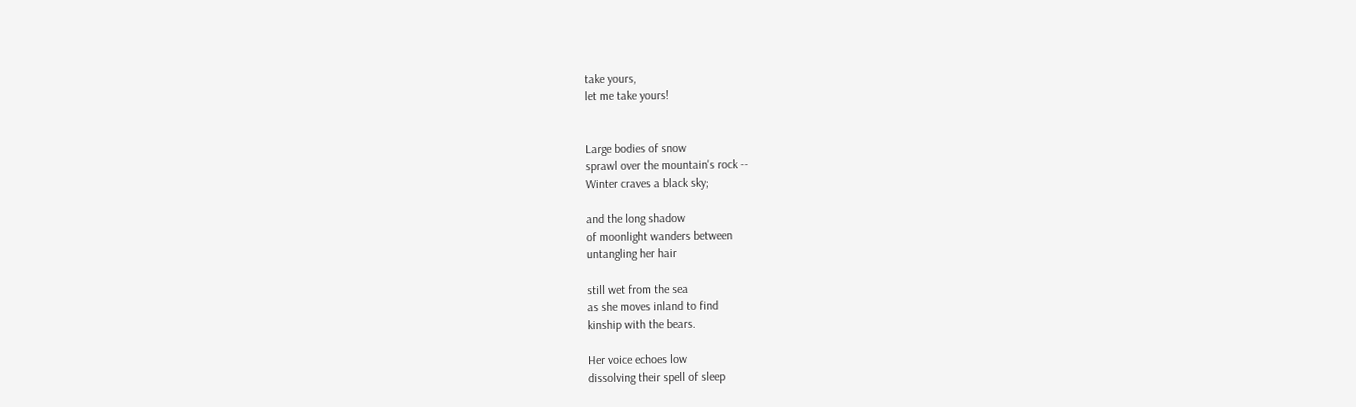take yours,
let me take yours!


Large bodies of snow
sprawl over the mountain's rock --
Winter craves a black sky;

and the long shadow
of moonlight wanders between
untangling her hair

still wet from the sea
as she moves inland to find
kinship with the bears.

Her voice echoes low
dissolving their spell of sleep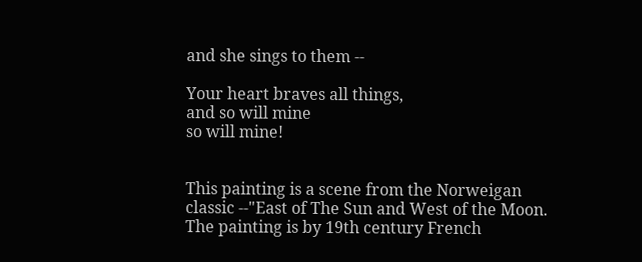and she sings to them --

Your heart braves all things,
and so will mine
so will mine!


This painting is a scene from the Norweigan classic --"East of The Sun and West of the Moon. The painting is by 19th century French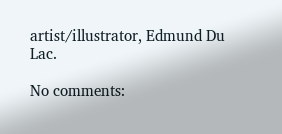artist/illustrator, Edmund Du Lac.

No comments: